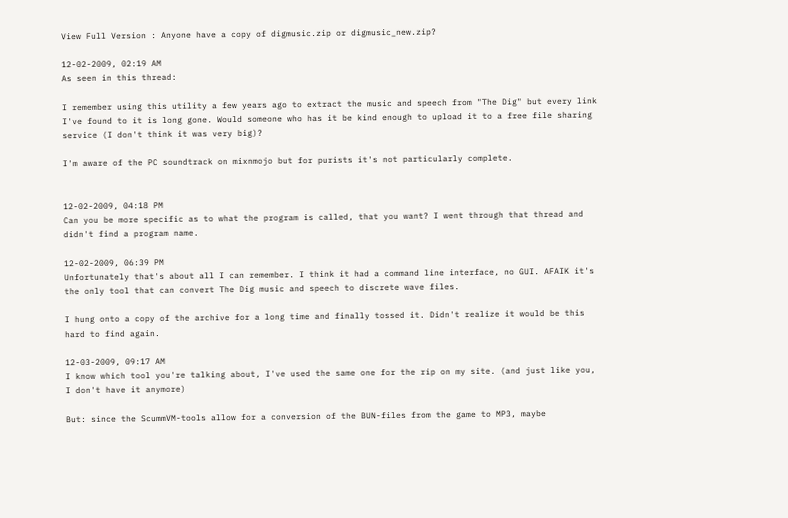View Full Version : Anyone have a copy of digmusic.zip or digmusic_new.zip?

12-02-2009, 02:19 AM
As seen in this thread:

I remember using this utility a few years ago to extract the music and speech from "The Dig" but every link I've found to it is long gone. Would someone who has it be kind enough to upload it to a free file sharing service (I don't think it was very big)?

I'm aware of the PC soundtrack on mixnmojo but for purists it's not particularly complete.


12-02-2009, 04:18 PM
Can you be more specific as to what the program is called, that you want? I went through that thread and didn't find a program name.

12-02-2009, 06:39 PM
Unfortunately that's about all I can remember. I think it had a command line interface, no GUI. AFAIK it's the only tool that can convert The Dig music and speech to discrete wave files.

I hung onto a copy of the archive for a long time and finally tossed it. Didn't realize it would be this hard to find again.

12-03-2009, 09:17 AM
I know which tool you're talking about, I've used the same one for the rip on my site. (and just like you, I don't have it anymore)

But: since the ScummVM-tools allow for a conversion of the BUN-files from the game to MP3, maybe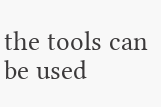the tools can be used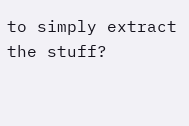to simply extract the stuff?